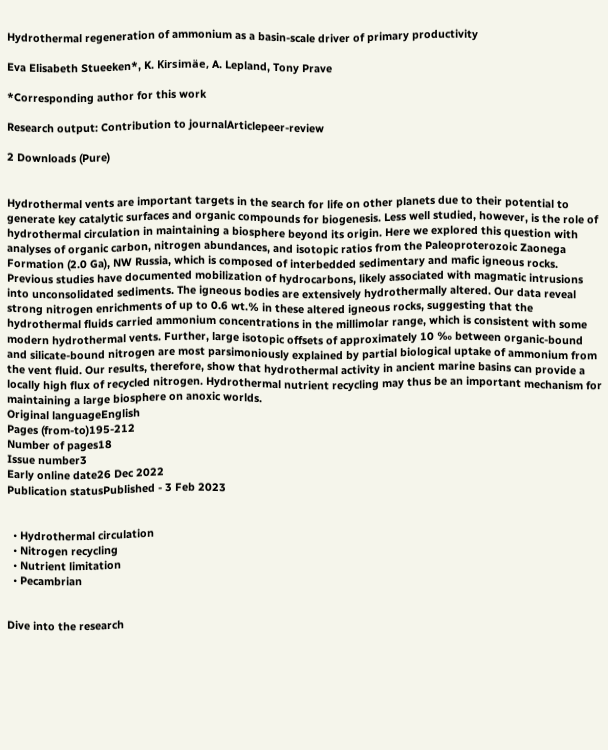Hydrothermal regeneration of ammonium as a basin-scale driver of primary productivity

Eva Elisabeth Stueeken*, K. Kirsimäe, A. Lepland, Tony Prave

*Corresponding author for this work

Research output: Contribution to journalArticlepeer-review

2 Downloads (Pure)


Hydrothermal vents are important targets in the search for life on other planets due to their potential to generate key catalytic surfaces and organic compounds for biogenesis. Less well studied, however, is the role of hydrothermal circulation in maintaining a biosphere beyond its origin. Here we explored this question with analyses of organic carbon, nitrogen abundances, and isotopic ratios from the Paleoproterozoic Zaonega Formation (2.0 Ga), NW Russia, which is composed of interbedded sedimentary and mafic igneous rocks. Previous studies have documented mobilization of hydrocarbons, likely associated with magmatic intrusions into unconsolidated sediments. The igneous bodies are extensively hydrothermally altered. Our data reveal strong nitrogen enrichments of up to 0.6 wt.% in these altered igneous rocks, suggesting that the hydrothermal fluids carried ammonium concentrations in the millimolar range, which is consistent with some modern hydrothermal vents. Further, large isotopic offsets of approximately 10 ‰ between organic-bound and silicate-bound nitrogen are most parsimoniously explained by partial biological uptake of ammonium from the vent fluid. Our results, therefore, show that hydrothermal activity in ancient marine basins can provide a locally high flux of recycled nitrogen. Hydrothermal nutrient recycling may thus be an important mechanism for maintaining a large biosphere on anoxic worlds.
Original languageEnglish
Pages (from-to)195-212
Number of pages18
Issue number3
Early online date26 Dec 2022
Publication statusPublished - 3 Feb 2023


  • Hydrothermal circulation
  • Nitrogen recycling
  • Nutrient limitation
  • Pecambrian


Dive into the research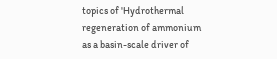topics of 'Hydrothermal regeneration of ammonium as a basin-scale driver of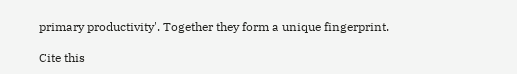primary productivity'. Together they form a unique fingerprint.

Cite this